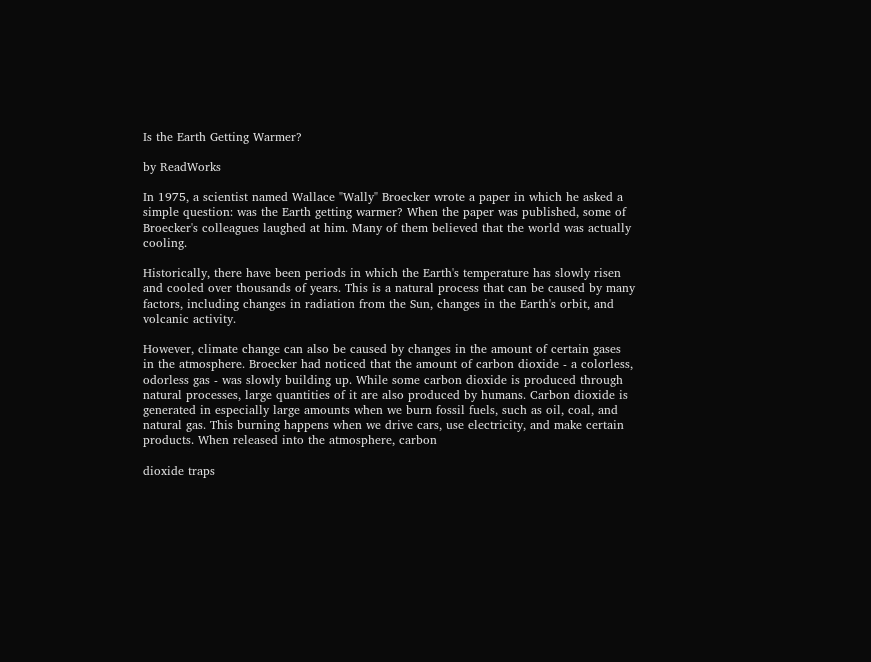Is the Earth Getting Warmer?

by ReadWorks

In 1975, a scientist named Wallace "Wally" Broecker wrote a paper in which he asked a simple question: was the Earth getting warmer? When the paper was published, some of Broecker's colleagues laughed at him. Many of them believed that the world was actually cooling.

Historically, there have been periods in which the Earth's temperature has slowly risen and cooled over thousands of years. This is a natural process that can be caused by many factors, including changes in radiation from the Sun, changes in the Earth's orbit, and volcanic activity.

However, climate change can also be caused by changes in the amount of certain gases in the atmosphere. Broecker had noticed that the amount of carbon dioxide - a colorless, odorless gas - was slowly building up. While some carbon dioxide is produced through natural processes, large quantities of it are also produced by humans. Carbon dioxide is generated in especially large amounts when we burn fossil fuels, such as oil, coal, and natural gas. This burning happens when we drive cars, use electricity, and make certain products. When released into the atmosphere, carbon

dioxide traps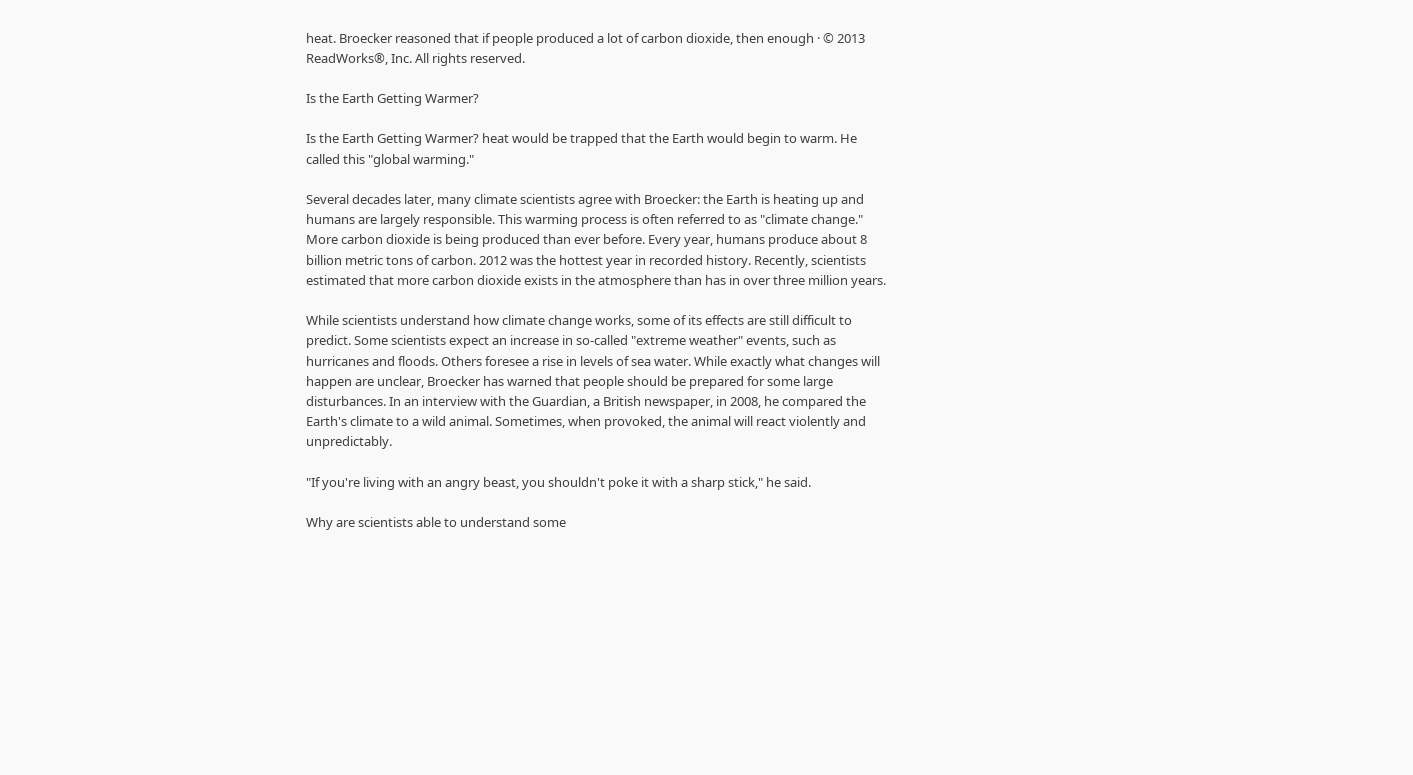heat. Broecker reasoned that if people produced a lot of carbon dioxide, then enough · © 2013 ReadWorks®, Inc. All rights reserved.

Is the Earth Getting Warmer?

Is the Earth Getting Warmer? heat would be trapped that the Earth would begin to warm. He called this "global warming."

Several decades later, many climate scientists agree with Broecker: the Earth is heating up and humans are largely responsible. This warming process is often referred to as "climate change." More carbon dioxide is being produced than ever before. Every year, humans produce about 8 billion metric tons of carbon. 2012 was the hottest year in recorded history. Recently, scientists estimated that more carbon dioxide exists in the atmosphere than has in over three million years.

While scientists understand how climate change works, some of its effects are still difficult to predict. Some scientists expect an increase in so-called "extreme weather" events, such as hurricanes and floods. Others foresee a rise in levels of sea water. While exactly what changes will happen are unclear, Broecker has warned that people should be prepared for some large disturbances. In an interview with the Guardian, a British newspaper, in 2008, he compared the Earth's climate to a wild animal. Sometimes, when provoked, the animal will react violently and unpredictably.

"If you're living with an angry beast, you shouldn't poke it with a sharp stick," he said.

Why are scientists able to understand some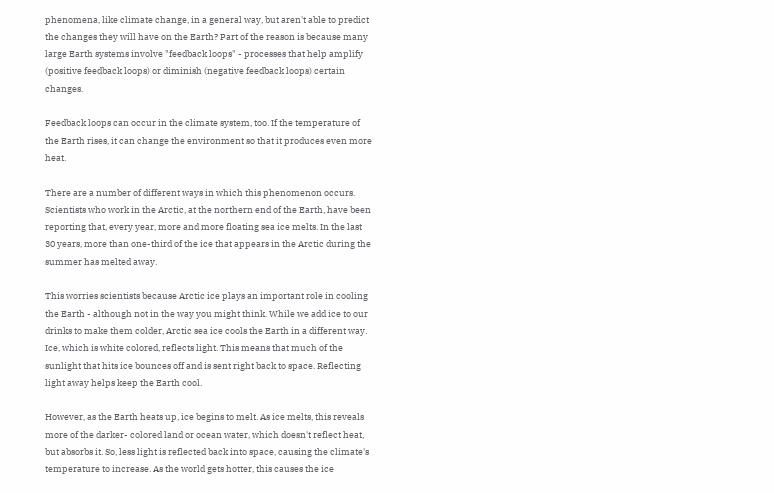phenomena, like climate change, in a general way, but aren't able to predict the changes they will have on the Earth? Part of the reason is because many large Earth systems involve "feedback loops" - processes that help amplify (positive feedback loops) or diminish (negative feedback loops) certain changes.

Feedback loops can occur in the climate system, too. If the temperature of the Earth rises, it can change the environment so that it produces even more heat.

There are a number of different ways in which this phenomenon occurs. Scientists who work in the Arctic, at the northern end of the Earth, have been reporting that, every year, more and more floating sea ice melts. In the last 30 years, more than one-third of the ice that appears in the Arctic during the summer has melted away.

This worries scientists because Arctic ice plays an important role in cooling the Earth - although not in the way you might think. While we add ice to our drinks to make them colder, Arctic sea ice cools the Earth in a different way. Ice, which is white colored, reflects light. This means that much of the sunlight that hits ice bounces off and is sent right back to space. Reflecting light away helps keep the Earth cool.

However, as the Earth heats up, ice begins to melt. As ice melts, this reveals more of the darker- colored land or ocean water, which doesn't reflect heat, but absorbs it. So, less light is reflected back into space, causing the climate's temperature to increase. As the world gets hotter, this causes the ice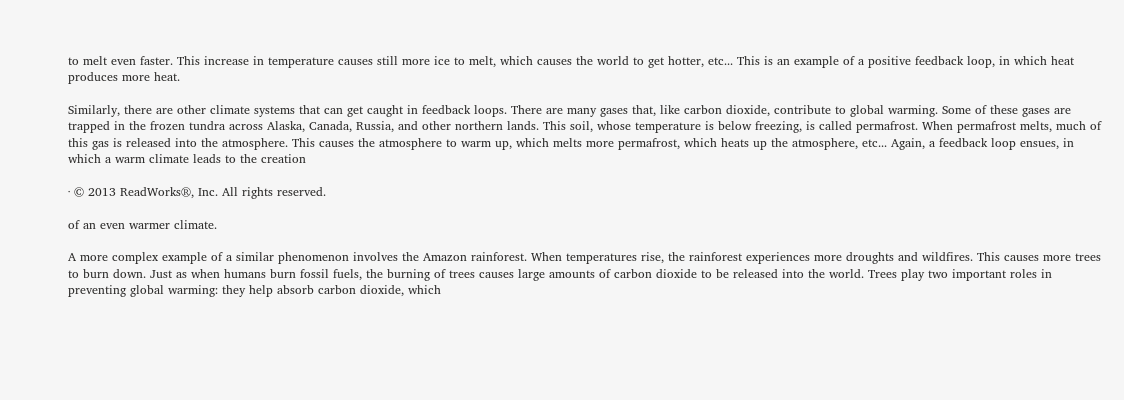to melt even faster. This increase in temperature causes still more ice to melt, which causes the world to get hotter, etc... This is an example of a positive feedback loop, in which heat produces more heat.

Similarly, there are other climate systems that can get caught in feedback loops. There are many gases that, like carbon dioxide, contribute to global warming. Some of these gases are trapped in the frozen tundra across Alaska, Canada, Russia, and other northern lands. This soil, whose temperature is below freezing, is called permafrost. When permafrost melts, much of this gas is released into the atmosphere. This causes the atmosphere to warm up, which melts more permafrost, which heats up the atmosphere, etc... Again, a feedback loop ensues, in which a warm climate leads to the creation

· © 2013 ReadWorks®, Inc. All rights reserved.

of an even warmer climate.

A more complex example of a similar phenomenon involves the Amazon rainforest. When temperatures rise, the rainforest experiences more droughts and wildfires. This causes more trees to burn down. Just as when humans burn fossil fuels, the burning of trees causes large amounts of carbon dioxide to be released into the world. Trees play two important roles in preventing global warming: they help absorb carbon dioxide, which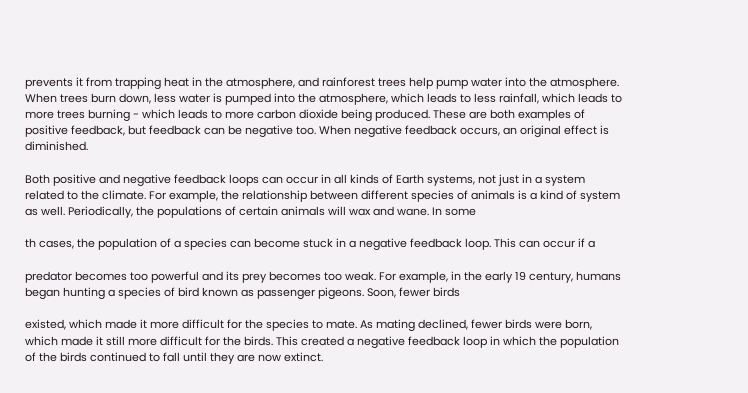prevents it from trapping heat in the atmosphere, and rainforest trees help pump water into the atmosphere. When trees burn down, less water is pumped into the atmosphere, which leads to less rainfall, which leads to more trees burning - which leads to more carbon dioxide being produced. These are both examples of positive feedback, but feedback can be negative too. When negative feedback occurs, an original effect is diminished.

Both positive and negative feedback loops can occur in all kinds of Earth systems, not just in a system related to the climate. For example, the relationship between different species of animals is a kind of system as well. Periodically, the populations of certain animals will wax and wane. In some

th cases, the population of a species can become stuck in a negative feedback loop. This can occur if a

predator becomes too powerful and its prey becomes too weak. For example, in the early 19 century, humans began hunting a species of bird known as passenger pigeons. Soon, fewer birds

existed, which made it more difficult for the species to mate. As mating declined, fewer birds were born, which made it still more difficult for the birds. This created a negative feedback loop in which the population of the birds continued to fall until they are now extinct.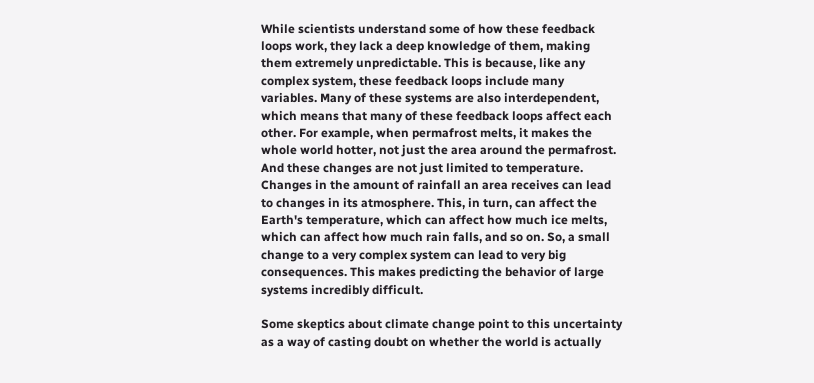While scientists understand some of how these feedback loops work, they lack a deep knowledge of them, making them extremely unpredictable. This is because, like any complex system, these feedback loops include many variables. Many of these systems are also interdependent, which means that many of these feedback loops affect each other. For example, when permafrost melts, it makes the whole world hotter, not just the area around the permafrost. And these changes are not just limited to temperature. Changes in the amount of rainfall an area receives can lead to changes in its atmosphere. This, in turn, can affect the Earth's temperature, which can affect how much ice melts, which can affect how much rain falls, and so on. So, a small change to a very complex system can lead to very big consequences. This makes predicting the behavior of large systems incredibly difficult.

Some skeptics about climate change point to this uncertainty as a way of casting doubt on whether the world is actually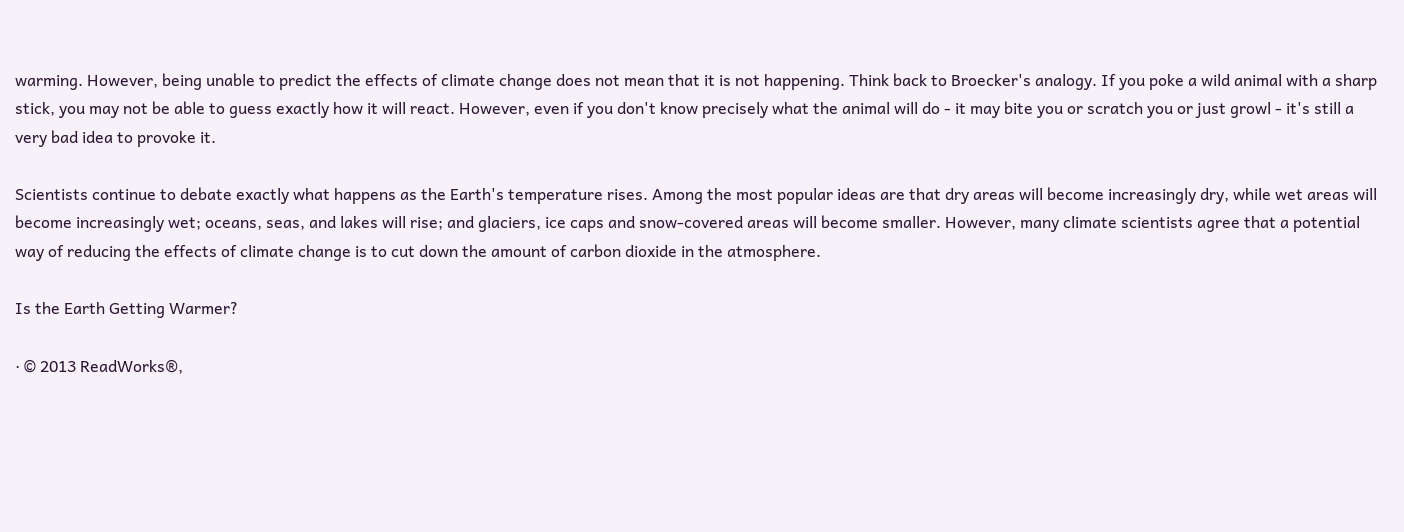warming. However, being unable to predict the effects of climate change does not mean that it is not happening. Think back to Broecker's analogy. If you poke a wild animal with a sharp stick, you may not be able to guess exactly how it will react. However, even if you don't know precisely what the animal will do - it may bite you or scratch you or just growl - it's still a very bad idea to provoke it.

Scientists continue to debate exactly what happens as the Earth's temperature rises. Among the most popular ideas are that dry areas will become increasingly dry, while wet areas will become increasingly wet; oceans, seas, and lakes will rise; and glaciers, ice caps and snow-covered areas will become smaller. However, many climate scientists agree that a potential way of reducing the effects of climate change is to cut down the amount of carbon dioxide in the atmosphere.

Is the Earth Getting Warmer?

· © 2013 ReadWorks®,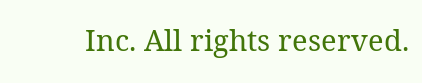Inc. All rights reserved.